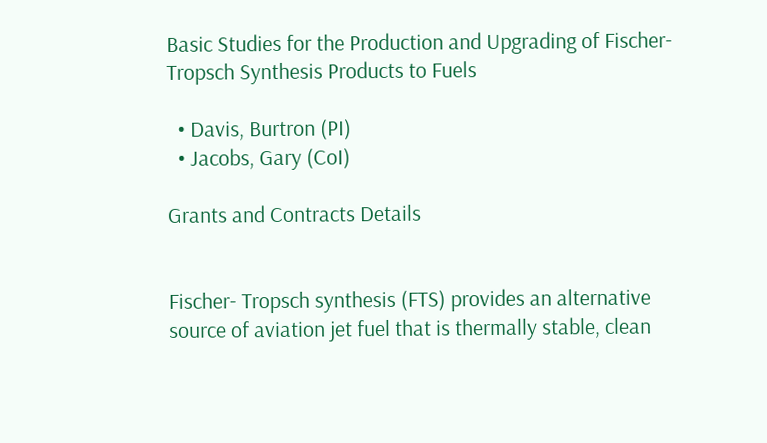Basic Studies for the Production and Upgrading of Fischer-Tropsch Synthesis Products to Fuels

  • Davis, Burtron (PI)
  • Jacobs, Gary (CoI)

Grants and Contracts Details


Fischer- Tropsch synthesis (FTS) provides an alternative source of aviation jet fuel that is thermally stable, clean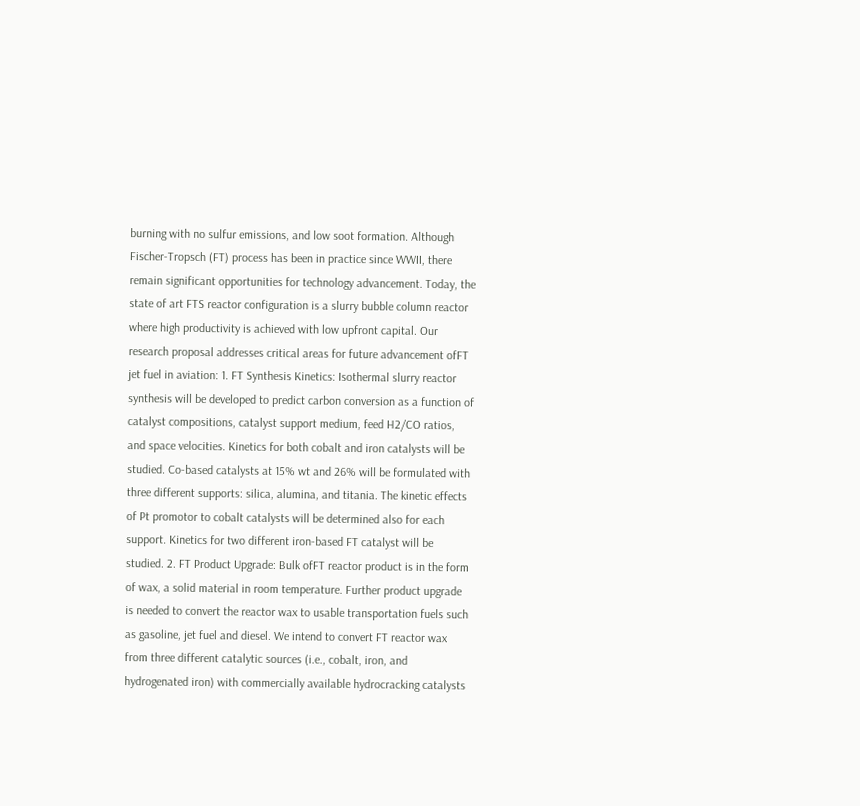burning with no sulfur emissions, and low soot formation. Although Fischer-Tropsch (FT) process has been in practice since WWII, there remain significant opportunities for technology advancement. Today, the state of art FTS reactor configuration is a slurry bubble column reactor where high productivity is achieved with low upfront capital. Our research proposal addresses critical areas for future advancement ofFT jet fuel in aviation: 1. FT Synthesis Kinetics: Isothermal slurry reactor synthesis will be developed to predict carbon conversion as a function of catalyst compositions, catalyst support medium, feed H2/CO ratios, and space velocities. Kinetics for both cobalt and iron catalysts will be studied. Co-based catalysts at 15% wt and 26% will be formulated with three different supports: silica, alumina, and titania. The kinetic effects of Pt promotor to cobalt catalysts will be determined also for each support. Kinetics for two different iron-based FT catalyst will be studied. 2. FT Product Upgrade: Bulk ofFT reactor product is in the form of wax, a solid material in room temperature. Further product upgrade is needed to convert the reactor wax to usable transportation fuels such as gasoline, jet fuel and diesel. We intend to convert FT reactor wax from three different catalytic sources (i.e., cobalt, iron, and hydrogenated iron) with commercially available hydrocracking catalysts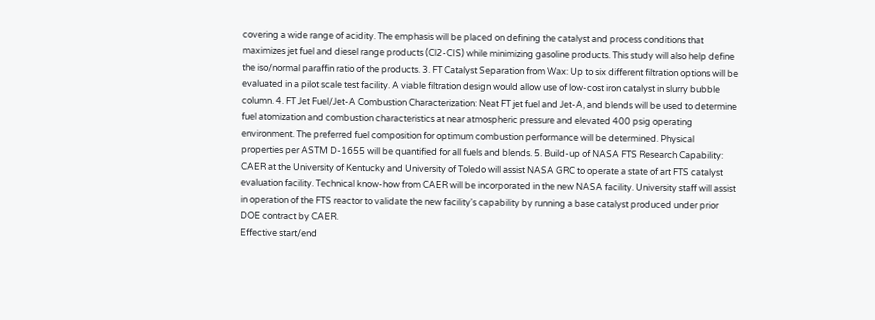covering a wide range of acidity. The emphasis will be placed on defining the catalyst and process conditions that maximizes jet fuel and diesel range products (Cl2-CIS) while minimizing gasoline products. This study will also help define the iso/normal paraffin ratio of the products. 3. FT Catalyst Separation from Wax: Up to six different filtration options will be evaluated in a pilot scale test facility. A viable filtration design would allow use of low-cost iron catalyst in slurry bubble column. 4. FT Jet Fuel/Jet-A Combustion Characterization: Neat FT jet fuel and Jet-A, and blends will be used to determine fuel atomization and combustion characteristics at near atmospheric pressure and elevated 400 psig operating environment. The preferred fuel composition for optimum combustion performance will be determined. Physical properties per ASTM D-1655 will be quantified for all fuels and blends. 5. Build-up of NASA FTS Research Capability: CAER at the University of Kentucky and University of Toledo will assist NASA GRC to operate a state of art FTS catalyst evaluation facility. Technical know-how from CAER will be incorporated in the new NASA facility. University staff will assist in operation of the FTS reactor to validate the new facility's capability by running a base catalyst produced under prior DOE contract by CAER.
Effective start/end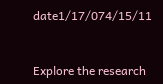date1/17/074/15/11


Explore the research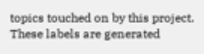topics touched on by this project. These labels are generated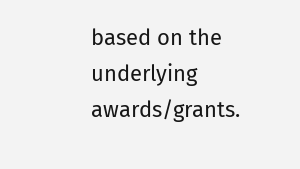based on the underlying awards/grants.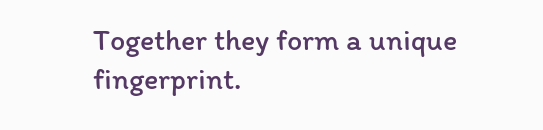Together they form a unique fingerprint.